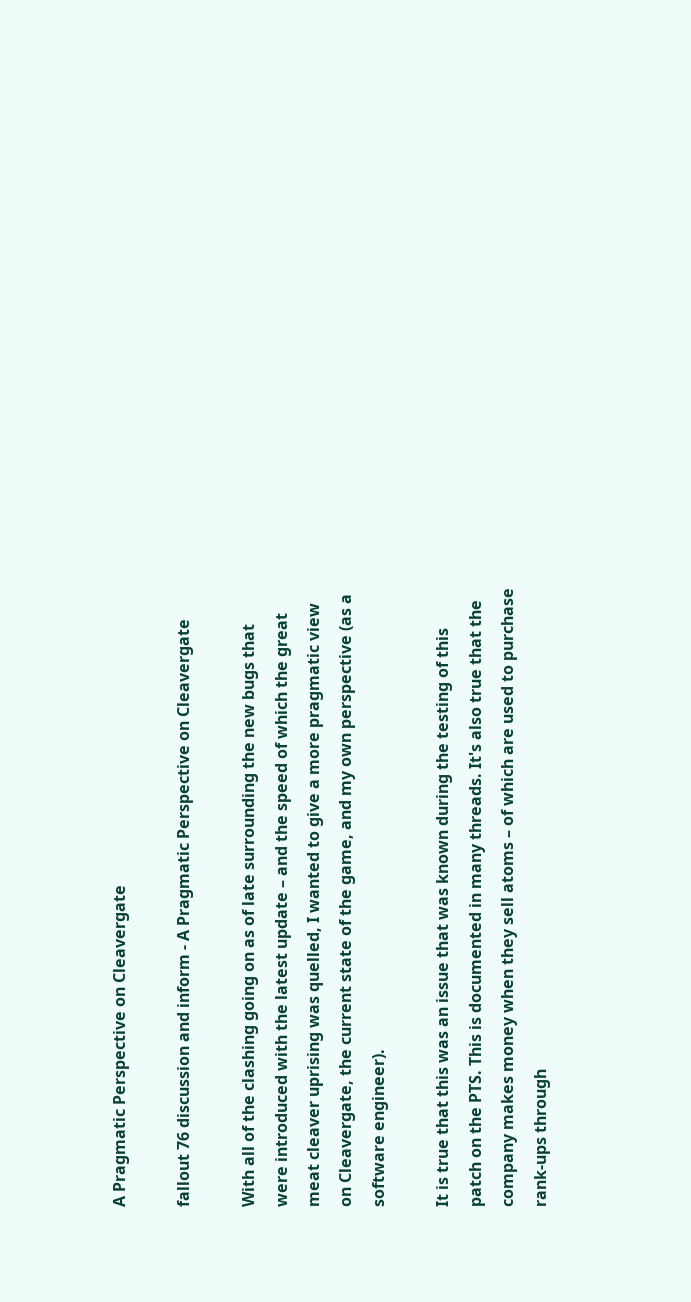A Pragmatic Perspective on Cleavergate

fallout 76 discussion and inform - A Pragmatic Perspective on Cleavergate

With all of the clashing going on as of late surrounding the new bugs that were introduced with the latest update – and the speed of which the great meat cleaver uprising was quelled, I wanted to give a more pragmatic view on Cleavergate, the current state of the game, and my own perspective (as a software engineer).

It is true that this was an issue that was known during the testing of this patch on the PTS. This is documented in many threads. It's also true that the company makes money when they sell atoms – of which are used to purchase rank-ups through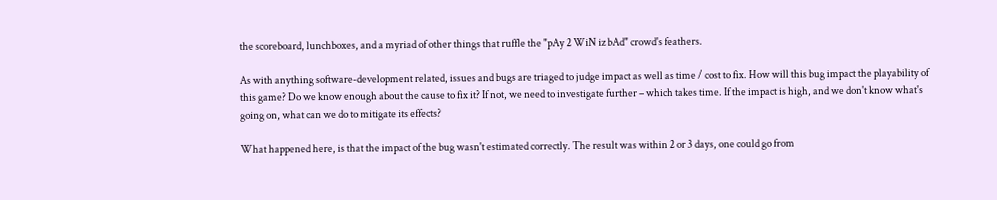the scoreboard, lunchboxes, and a myriad of other things that ruffle the "pAy 2 WiN iz bAd" crowd's feathers.

As with anything software-development related, issues and bugs are triaged to judge impact as well as time / cost to fix. How will this bug impact the playability of this game? Do we know enough about the cause to fix it? If not, we need to investigate further – which takes time. If the impact is high, and we don't know what's going on, what can we do to mitigate its effects?

What happened here, is that the impact of the bug wasn't estimated correctly. The result was within 2 or 3 days, one could go from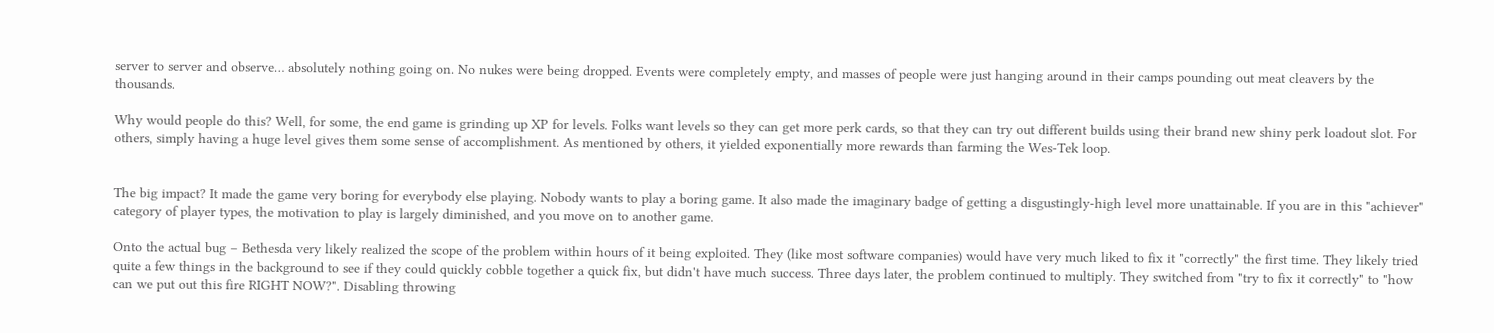server to server and observe… absolutely nothing going on. No nukes were being dropped. Events were completely empty, and masses of people were just hanging around in their camps pounding out meat cleavers by the thousands.

Why would people do this? Well, for some, the end game is grinding up XP for levels. Folks want levels so they can get more perk cards, so that they can try out different builds using their brand new shiny perk loadout slot. For others, simply having a huge level gives them some sense of accomplishment. As mentioned by others, it yielded exponentially more rewards than farming the Wes-Tek loop.


The big impact? It made the game very boring for everybody else playing. Nobody wants to play a boring game. It also made the imaginary badge of getting a disgustingly-high level more unattainable. If you are in this "achiever" category of player types, the motivation to play is largely diminished, and you move on to another game.

Onto the actual bug – Bethesda very likely realized the scope of the problem within hours of it being exploited. They (like most software companies) would have very much liked to fix it "correctly" the first time. They likely tried quite a few things in the background to see if they could quickly cobble together a quick fix, but didn't have much success. Three days later, the problem continued to multiply. They switched from "try to fix it correctly" to "how can we put out this fire RIGHT NOW?". Disabling throwing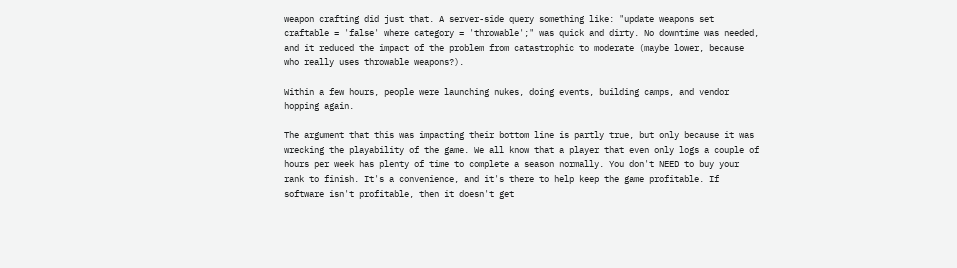weapon crafting did just that. A server-side query something like: "update weapons set craftable = 'false' where category = 'throwable';" was quick and dirty. No downtime was needed, and it reduced the impact of the problem from catastrophic to moderate (maybe lower, because who really uses throwable weapons?).

Within a few hours, people were launching nukes, doing events, building camps, and vendor hopping again.

The argument that this was impacting their bottom line is partly true, but only because it was wrecking the playability of the game. We all know that a player that even only logs a couple of hours per week has plenty of time to complete a season normally. You don't NEED to buy your rank to finish. It's a convenience, and it's there to help keep the game profitable. If software isn't profitable, then it doesn't get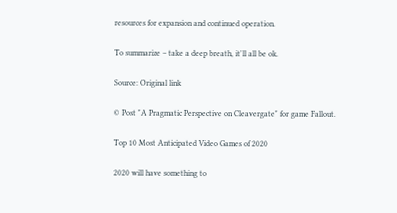resources for expansion and continued operation.

To summarize – take a deep breath, it'll all be ok.

Source: Original link

© Post "A Pragmatic Perspective on Cleavergate" for game Fallout.

Top 10 Most Anticipated Video Games of 2020

2020 will have something to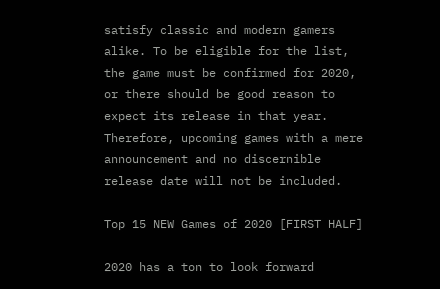satisfy classic and modern gamers alike. To be eligible for the list, the game must be confirmed for 2020, or there should be good reason to expect its release in that year. Therefore, upcoming games with a mere announcement and no discernible release date will not be included.

Top 15 NEW Games of 2020 [FIRST HALF]

2020 has a ton to look forward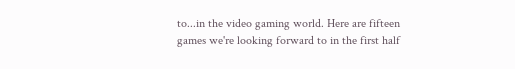to...in the video gaming world. Here are fifteen games we're looking forward to in the first half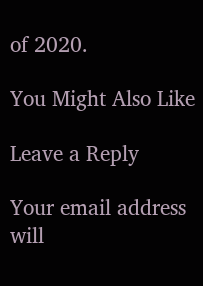of 2020.

You Might Also Like

Leave a Reply

Your email address will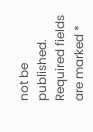not be published. Required fields are marked *